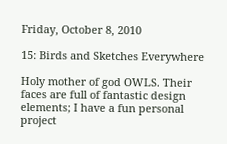Friday, October 8, 2010

15: Birds and Sketches Everywhere

Holy mother of god OWLS. Their faces are full of fantastic design elements; I have a fun personal project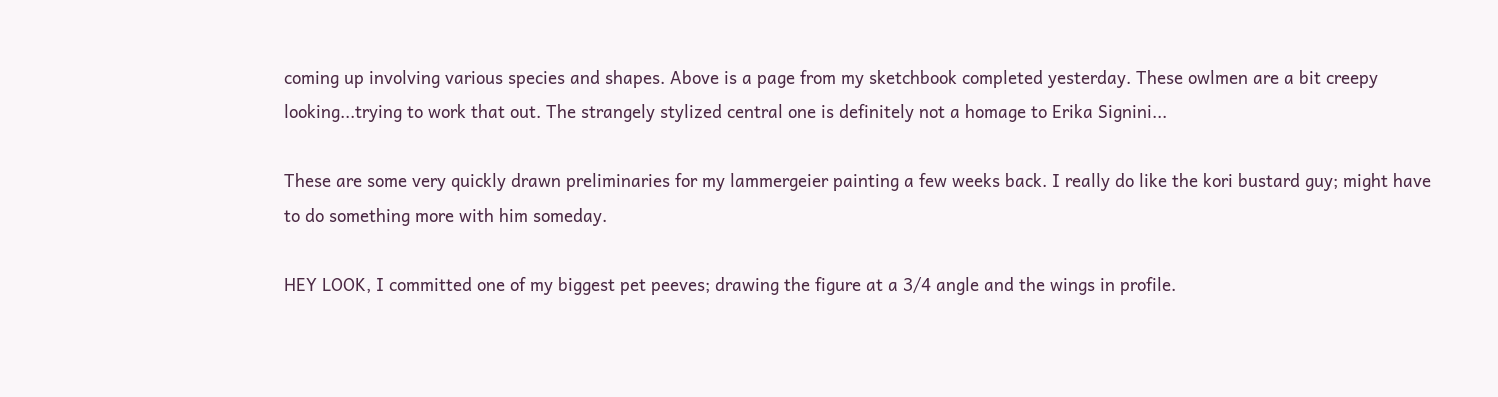coming up involving various species and shapes. Above is a page from my sketchbook completed yesterday. These owlmen are a bit creepy looking...trying to work that out. The strangely stylized central one is definitely not a homage to Erika Signini...

These are some very quickly drawn preliminaries for my lammergeier painting a few weeks back. I really do like the kori bustard guy; might have to do something more with him someday.

HEY LOOK, I committed one of my biggest pet peeves; drawing the figure at a 3/4 angle and the wings in profile.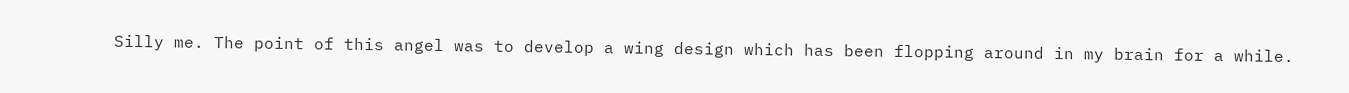Silly me. The point of this angel was to develop a wing design which has been flopping around in my brain for a while.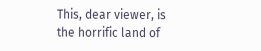This, dear viewer, is the horrific land of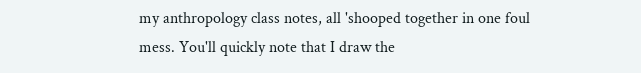my anthropology class notes, all 'shooped together in one foul mess. You'll quickly note that I draw the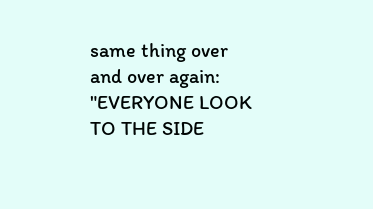same thing over and over again: "EVERYONE LOOK TO THE SIDE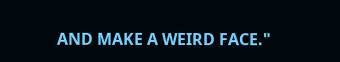AND MAKE A WEIRD FACE."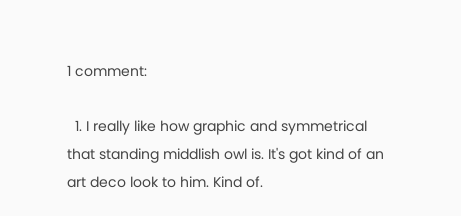1 comment:

  1. I really like how graphic and symmetrical that standing middlish owl is. It's got kind of an art deco look to him. Kind of.